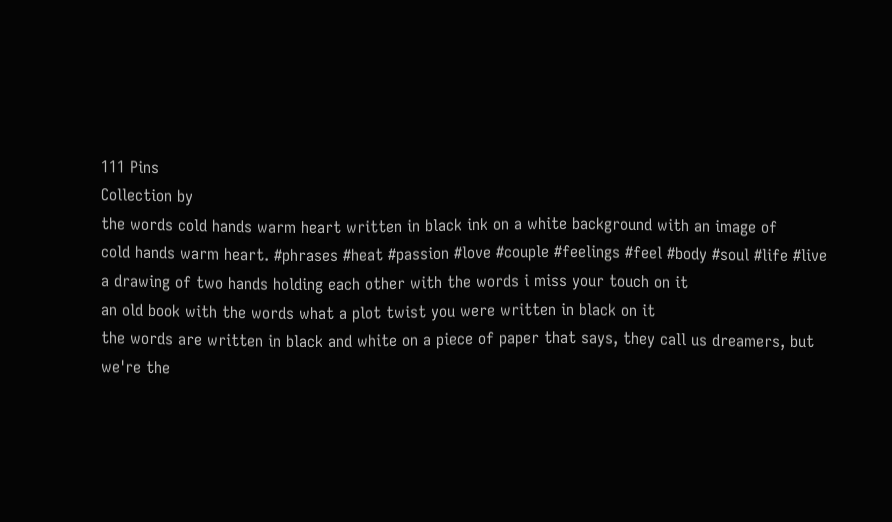111 Pins
Collection by
the words cold hands warm heart written in black ink on a white background with an image of
cold hands warm heart. #phrases #heat #passion #love #couple #feelings #feel #body #soul #life #live
a drawing of two hands holding each other with the words i miss your touch on it
an old book with the words what a plot twist you were written in black on it
the words are written in black and white on a piece of paper that says, they call us dreamers, but we're the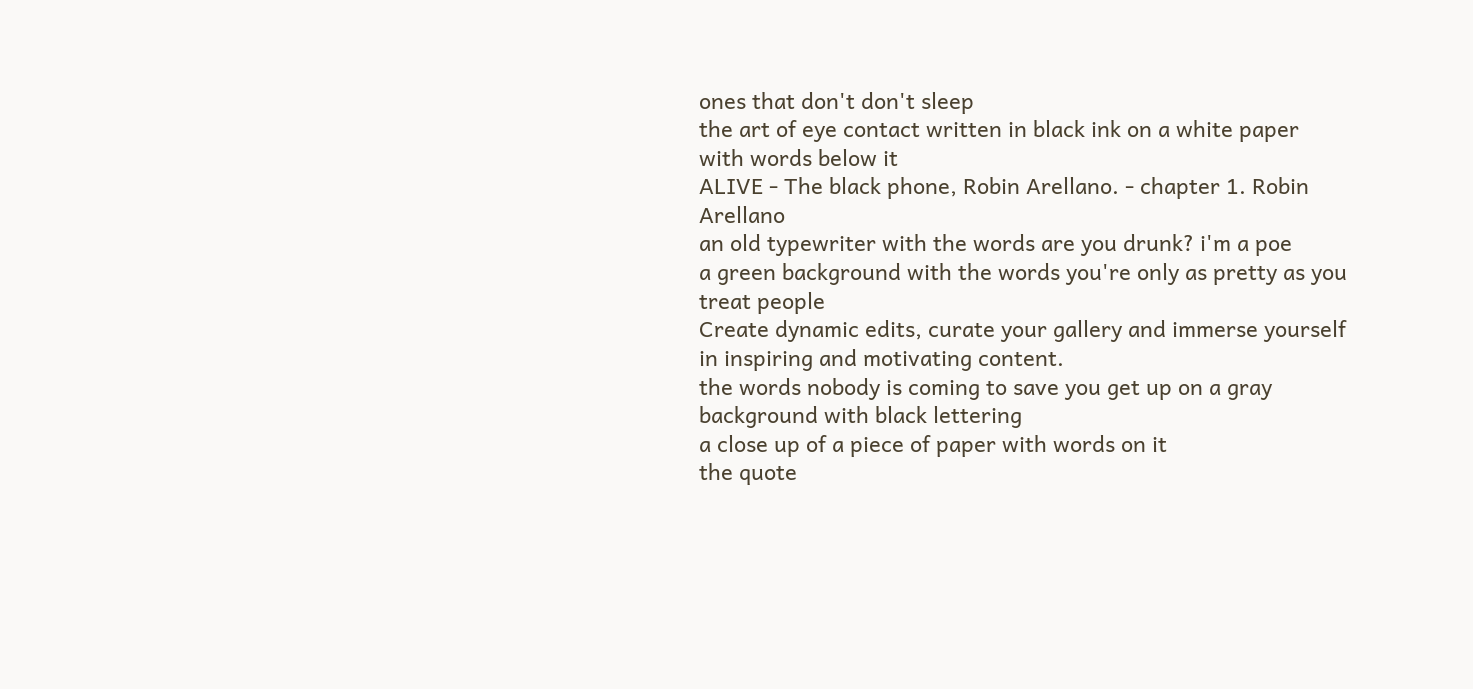ones that don't don't sleep
the art of eye contact written in black ink on a white paper with words below it
ALIVE - The black phone, Robin Arellano. - chapter 1. Robin Arellano
an old typewriter with the words are you drunk? i'm a poe
a green background with the words you're only as pretty as you treat people
Create dynamic edits, curate your gallery and immerse yourself in inspiring and motivating content.
the words nobody is coming to save you get up on a gray background with black lettering
a close up of a piece of paper with words on it
the quote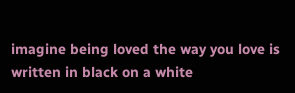imagine being loved the way you love is written in black on a white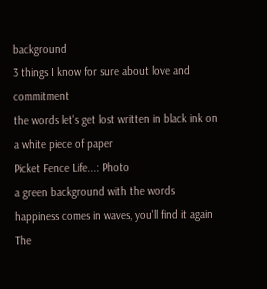background
3 things I know for sure about love and commitment
the words let's get lost written in black ink on a white piece of paper
Picket Fence Life...: Photo
a green background with the words happiness comes in waves, you'll find it again
The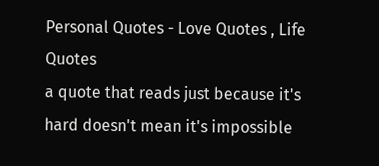Personal Quotes - Love Quotes , Life Quotes
a quote that reads just because it's hard doesn't mean it's impossible